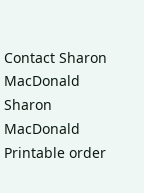Contact Sharon MacDonald Sharon MacDonald Printable order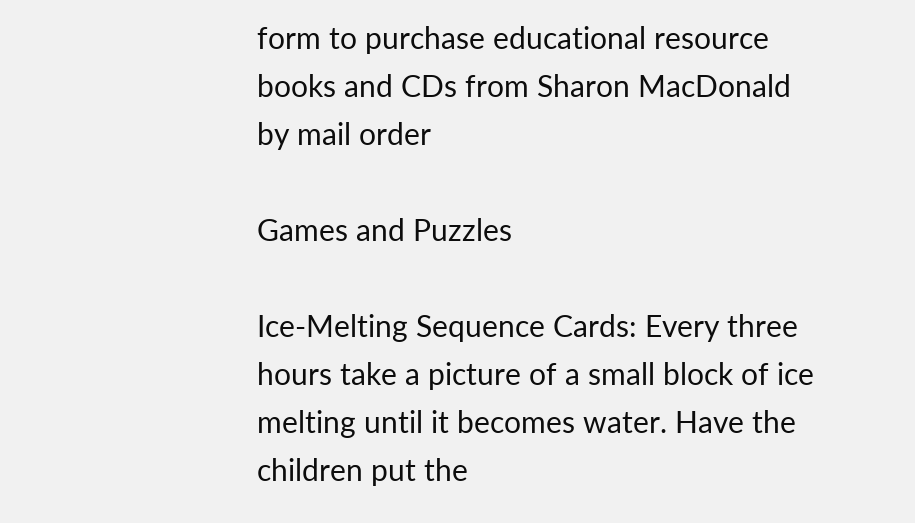form to purchase educational resource books and CDs from Sharon MacDonald by mail order

Games and Puzzles

Ice-Melting Sequence Cards: Every three hours take a picture of a small block of ice melting until it becomes water. Have the children put the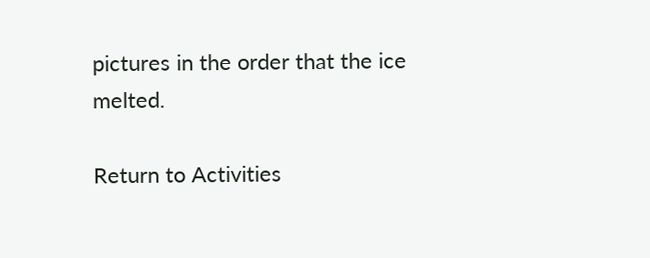pictures in the order that the ice melted.

Return to Activities